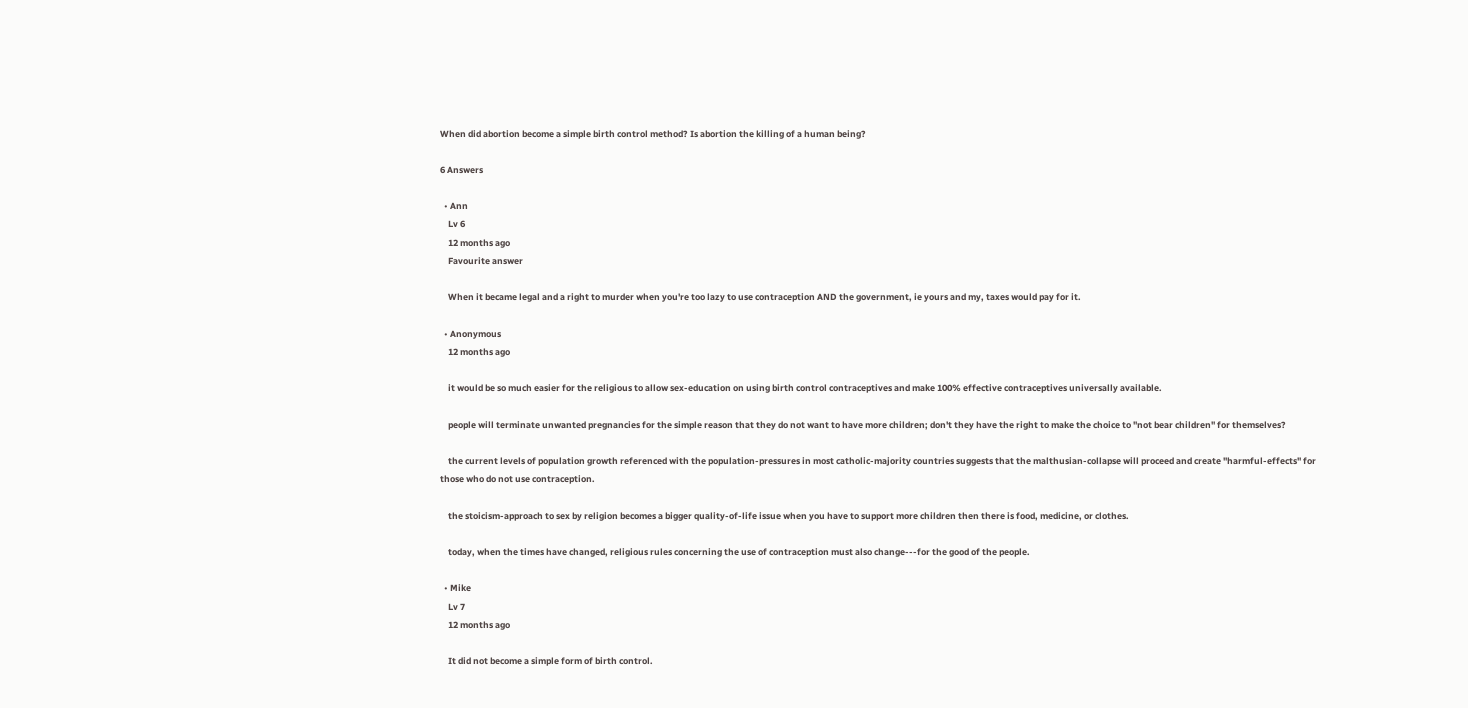When did abortion become a simple birth control method? Is abortion the killing of a human being?

6 Answers

  • Ann
    Lv 6
    12 months ago
    Favourite answer

    When it became legal and a right to murder when you're too lazy to use contraception AND the government, ie yours and my, taxes would pay for it.

  • Anonymous
    12 months ago

    it would be so much easier for the religious to allow sex-education on using birth control contraceptives and make 100% effective contraceptives universally available.

    people will terminate unwanted pregnancies for the simple reason that they do not want to have more children; don't they have the right to make the choice to "not bear children" for themselves?

    the current levels of population growth referenced with the population-pressures in most catholic-majority countries suggests that the malthusian-collapse will proceed and create "harmful-effects" for those who do not use contraception.

    the stoicism-approach to sex by religion becomes a bigger quality-of-life issue when you have to support more children then there is food, medicine, or clothes.

    today, when the times have changed, religious rules concerning the use of contraception must also change---for the good of the people.

  • Mike
    Lv 7
    12 months ago

    It did not become a simple form of birth control.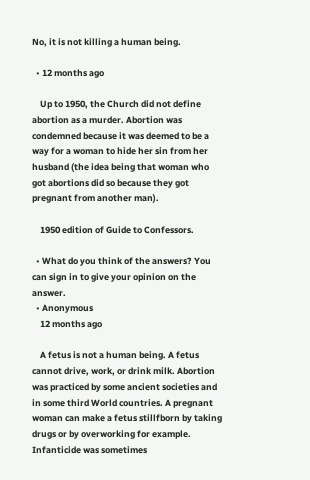No, it is not killing a human being.

  • 12 months ago

    Up to 1950, the Church did not define abortion as a murder. Abortion was condemned because it was deemed to be a way for a woman to hide her sin from her husband (the idea being that woman who got abortions did so because they got pregnant from another man).

    1950 edition of Guide to Confessors.

  • What do you think of the answers? You can sign in to give your opinion on the answer.
  • Anonymous
    12 months ago

    A fetus is not a human being. A fetus cannot drive, work, or drink milk. Abortion was practiced by some ancient societies and in some third World countries. A pregnant woman can make a fetus stillfborn by taking drugs or by overworking for example. Infanticide was sometimes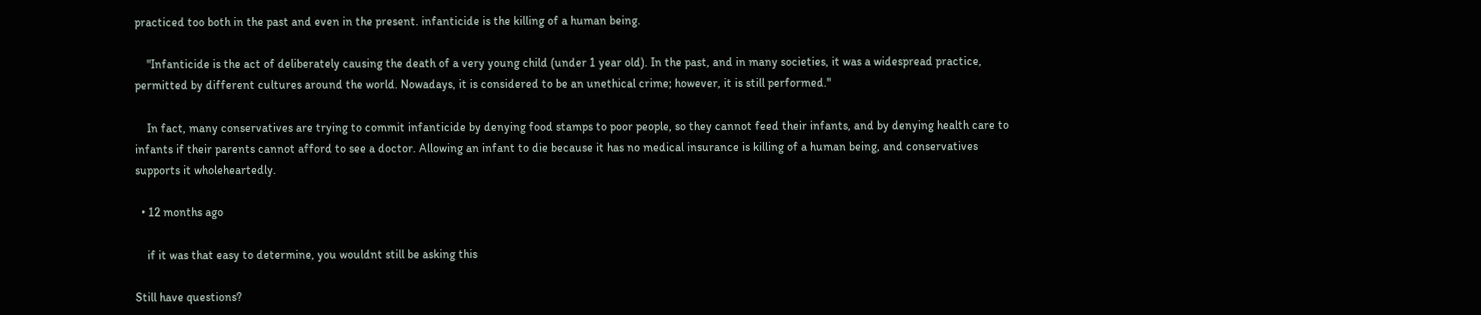practiced too both in the past and even in the present. infanticide is the killing of a human being.

    "Infanticide is the act of deliberately causing the death of a very young child (under 1 year old). In the past, and in many societies, it was a widespread practice, permitted by different cultures around the world. Nowadays, it is considered to be an unethical crime; however, it is still performed."

    In fact, many conservatives are trying to commit infanticide by denying food stamps to poor people, so they cannot feed their infants, and by denying health care to infants if their parents cannot afford to see a doctor. Allowing an infant to die because it has no medical insurance is killing of a human being, and conservatives supports it wholeheartedly.

  • 12 months ago

    if it was that easy to determine, you wouldnt still be asking this

Still have questions?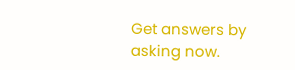Get answers by asking now.